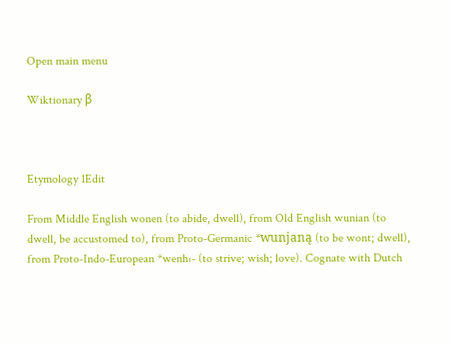Open main menu

Wiktionary β



Etymology 1Edit

From Middle English wonen (to abide, dwell), from Old English wunian (to dwell, be accustomed to), from Proto-Germanic *wunjaną (to be wont; dwell), from Proto-Indo-European *wenh₁- (to strive; wish; love). Cognate with Dutch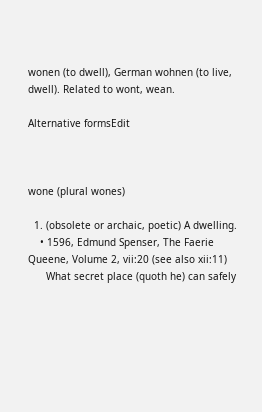wonen (to dwell), German wohnen (to live, dwell). Related to wont, wean.

Alternative formsEdit



wone (plural wones)

  1. (obsolete or archaic, poetic) A dwelling.
    • 1596, Edmund Spenser, The Faerie Queene, Volume 2, vii:20 (see also xii:11)
      What secret place (quoth he) can safely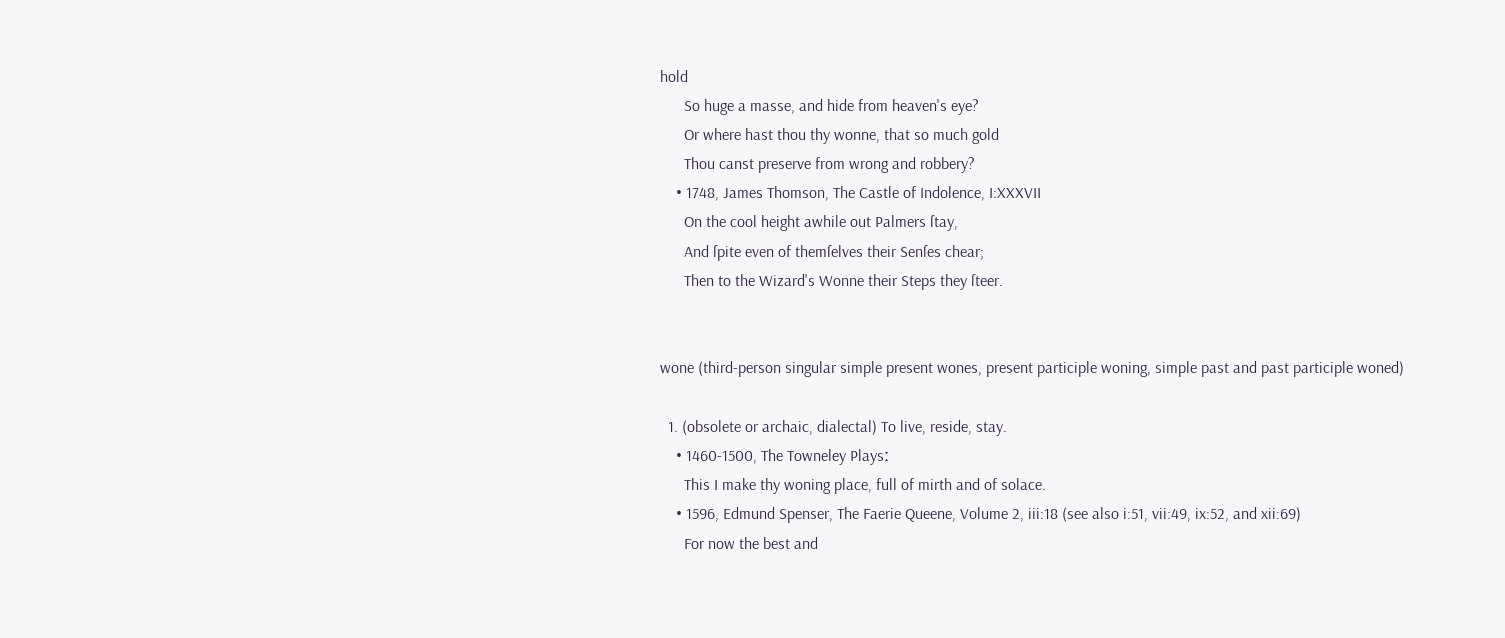hold
      So huge a masse, and hide from heaven's eye?
      Or where hast thou thy wonne, that so much gold
      Thou canst preserve from wrong and robbery?
    • 1748, James Thomson, The Castle of Indolence, I:XXXVII
      On the cool height awhile out Palmers ſtay,
      And ſpite even of themſelves their Senſes chear;
      Then to the Wizard's Wonne their Steps they ſteer.


wone (third-person singular simple present wones, present participle woning, simple past and past participle woned)

  1. (obsolete or archaic, dialectal) To live, reside, stay.
    • 1460-1500, The Towneley Playsː
      This I make thy woning place, full of mirth and of solace.
    • 1596, Edmund Spenser, The Faerie Queene, Volume 2, iii:18 (see also i:51, vii:49, ix:52, and xii:69)
      For now the best and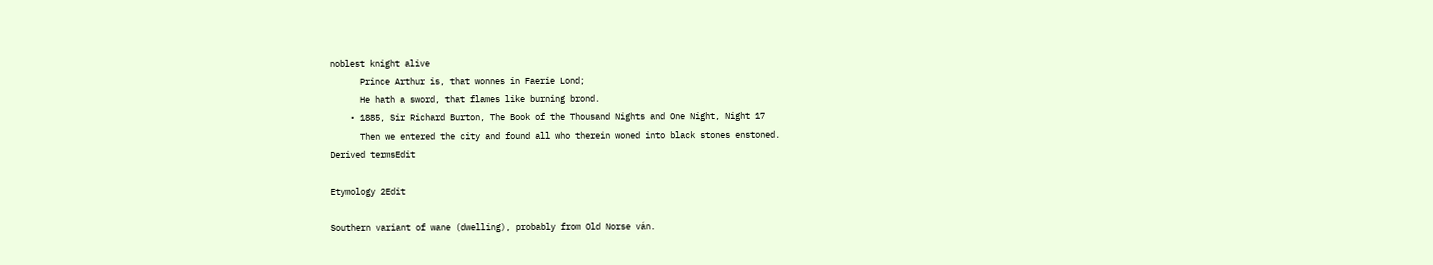noblest knight alive
      Prince Arthur is, that wonnes in Faerie Lond;
      He hath a sword, that flames like burning brond.
    • 1885, Sir Richard Burton, The Book of the Thousand Nights and One Night, Night 17
      Then we entered the city and found all who therein woned into black stones enstoned.
Derived termsEdit

Etymology 2Edit

Southern variant of wane (dwelling), probably from Old Norse ván.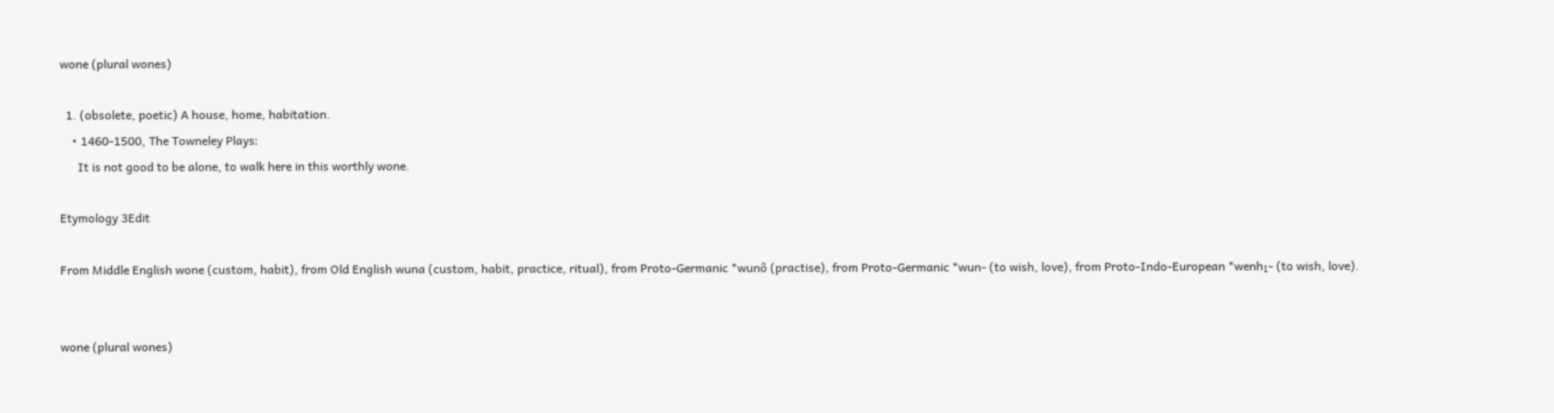wone (plural wones)

  1. (obsolete, poetic) A house, home, habitation.
    • 1460-1500, The Towneley Playsː
      It is not good to be alone, to walk here in this worthly wone.

Etymology 3Edit

From Middle English wone (custom, habit), from Old English wuna (custom, habit, practice, ritual), from Proto-Germanic *wunô (practise), from Proto-Germanic *wun- (to wish, love), from Proto-Indo-European *wenh₁- (to wish, love).


wone (plural wones)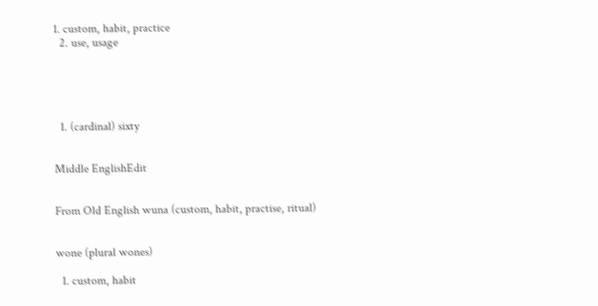1. custom, habit, practice
  2. use, usage





  1. (cardinal) sixty


Middle EnglishEdit


From Old English wuna (custom, habit, practise, ritual)


wone (plural wones)

  1. custom, habit